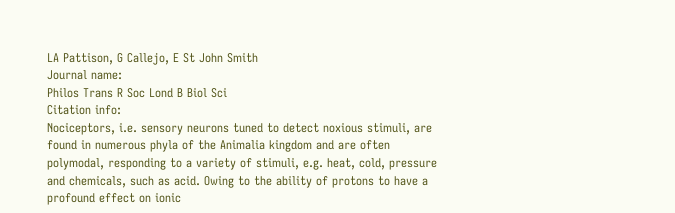LA Pattison, G Callejo, E St John Smith
Journal name:
Philos Trans R Soc Lond B Biol Sci
Citation info:
Nociceptors, i.e. sensory neurons tuned to detect noxious stimuli, are found in numerous phyla of the Animalia kingdom and are often polymodal, responding to a variety of stimuli, e.g. heat, cold, pressure and chemicals, such as acid. Owing to the ability of protons to have a profound effect on ionic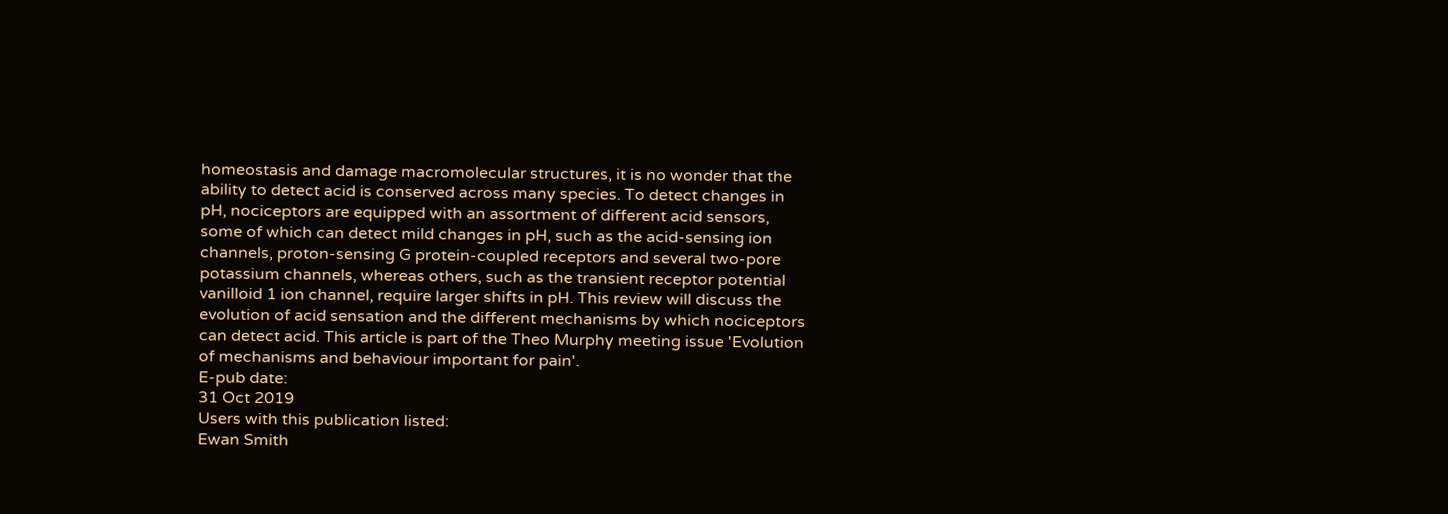homeostasis and damage macromolecular structures, it is no wonder that the ability to detect acid is conserved across many species. To detect changes in pH, nociceptors are equipped with an assortment of different acid sensors, some of which can detect mild changes in pH, such as the acid-sensing ion channels, proton-sensing G protein-coupled receptors and several two-pore potassium channels, whereas others, such as the transient receptor potential vanilloid 1 ion channel, require larger shifts in pH. This review will discuss the evolution of acid sensation and the different mechanisms by which nociceptors can detect acid. This article is part of the Theo Murphy meeting issue 'Evolution of mechanisms and behaviour important for pain'.
E-pub date:
31 Oct 2019
Users with this publication listed:
Ewan Smith